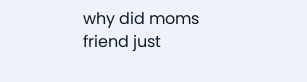why did moms friend just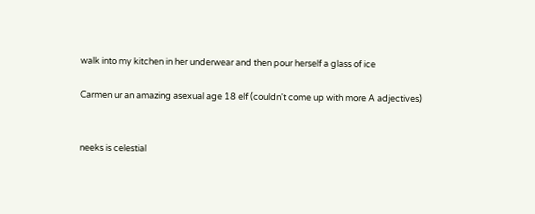walk into my kitchen in her underwear and then pour herself a glass of ice

Carmen ur an amazing asexual age 18 elf (couldn't come up with more A adjectives)


neeks is celestial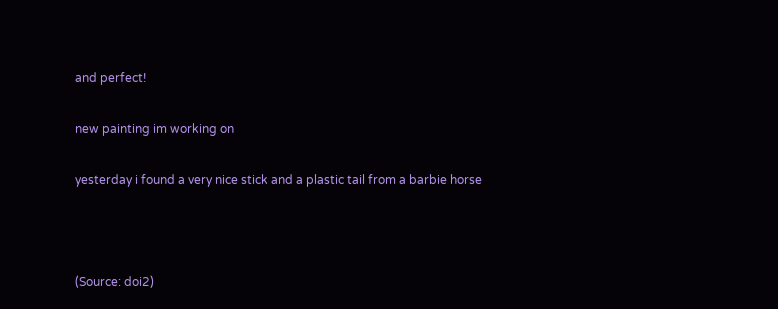and perfect!

new painting im working on

yesterday i found a very nice stick and a plastic tail from a barbie horse



(Source: doi2)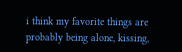i think my favorite things are probably being alone, kissing,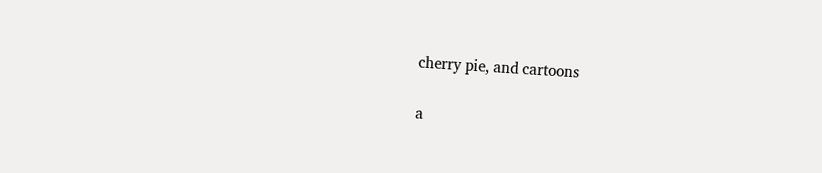cherry pie, and cartoons

a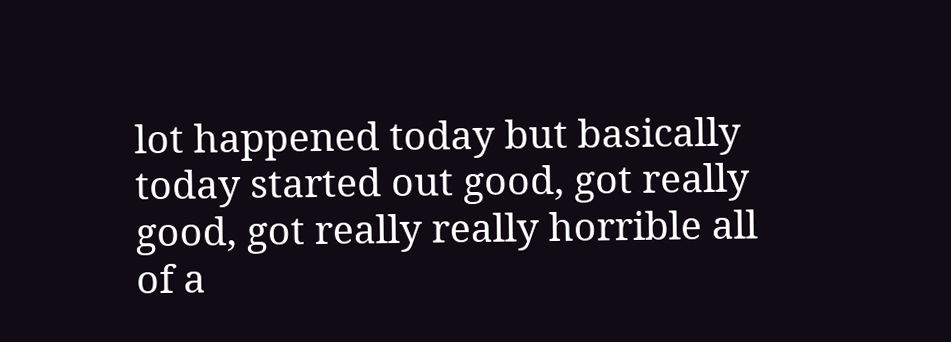lot happened today but basically today started out good, got really good, got really really horrible all of a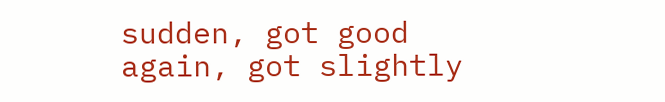sudden, got good again, got slightly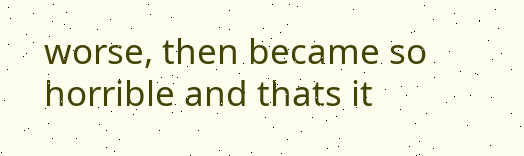worse, then became so horrible and thats it